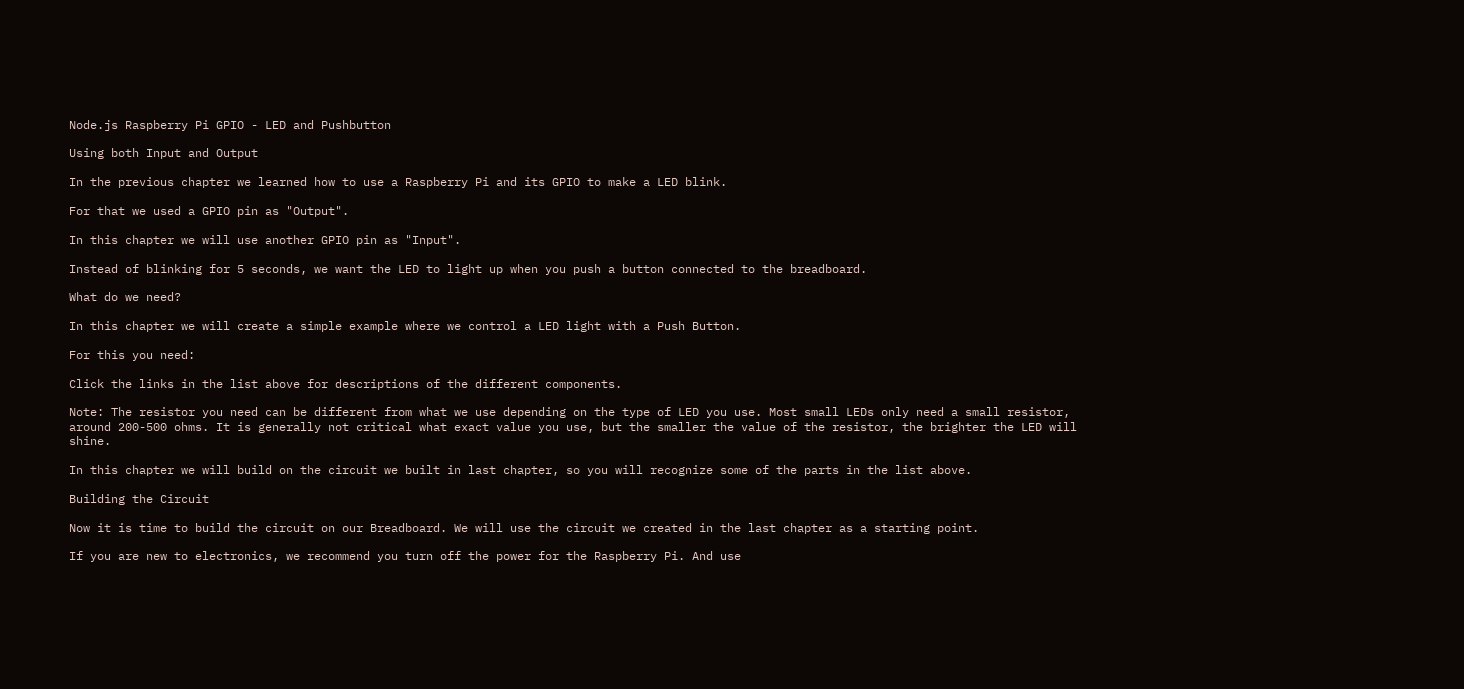Node.js Raspberry Pi GPIO - LED and Pushbutton

Using both Input and Output

In the previous chapter we learned how to use a Raspberry Pi and its GPIO to make a LED blink.

For that we used a GPIO pin as "Output".

In this chapter we will use another GPIO pin as "Input".

Instead of blinking for 5 seconds, we want the LED to light up when you push a button connected to the breadboard.

What do we need?

In this chapter we will create a simple example where we control a LED light with a Push Button.

For this you need:

Click the links in the list above for descriptions of the different components.

Note: The resistor you need can be different from what we use depending on the type of LED you use. Most small LEDs only need a small resistor, around 200-500 ohms. It is generally not critical what exact value you use, but the smaller the value of the resistor, the brighter the LED will shine.

In this chapter we will build on the circuit we built in last chapter, so you will recognize some of the parts in the list above.

Building the Circuit

Now it is time to build the circuit on our Breadboard. We will use the circuit we created in the last chapter as a starting point.

If you are new to electronics, we recommend you turn off the power for the Raspberry Pi. And use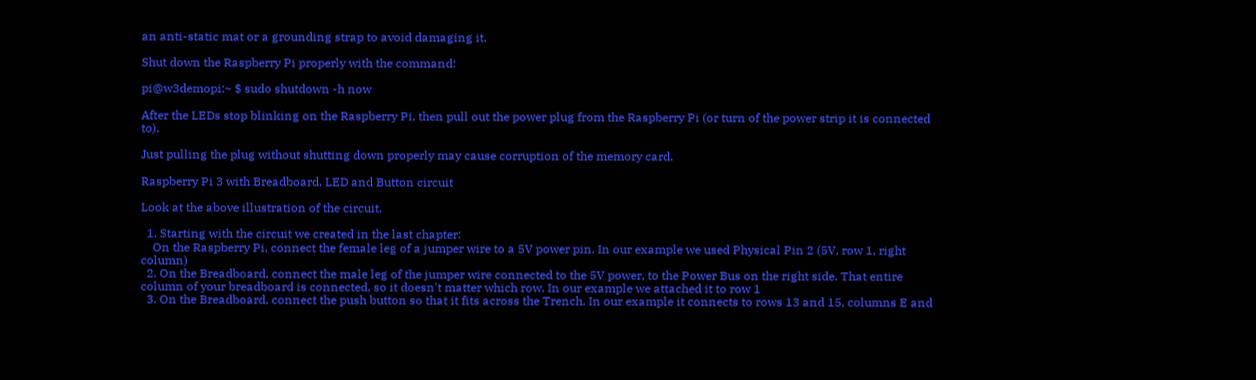an anti-static mat or a grounding strap to avoid damaging it.

Shut down the Raspberry Pi properly with the command:

pi@w3demopi:~ $ sudo shutdown -h now

After the LEDs stop blinking on the Raspberry Pi, then pull out the power plug from the Raspberry Pi (or turn of the power strip it is connected to).

Just pulling the plug without shutting down properly may cause corruption of the memory card.

Raspberry Pi 3 with Breadboard. LED and Button circuit

Look at the above illustration of the circuit.

  1. Starting with the circuit we created in the last chapter:
    On the Raspberry Pi, connect the female leg of a jumper wire to a 5V power pin. In our example we used Physical Pin 2 (5V, row 1, right column)
  2. On the Breadboard, connect the male leg of the jumper wire connected to the 5V power, to the Power Bus on the right side. That entire column of your breadboard is connected, so it doesn't matter which row. In our example we attached it to row 1
  3. On the Breadboard, connect the push button so that it fits across the Trench. In our example it connects to rows 13 and 15, columns E and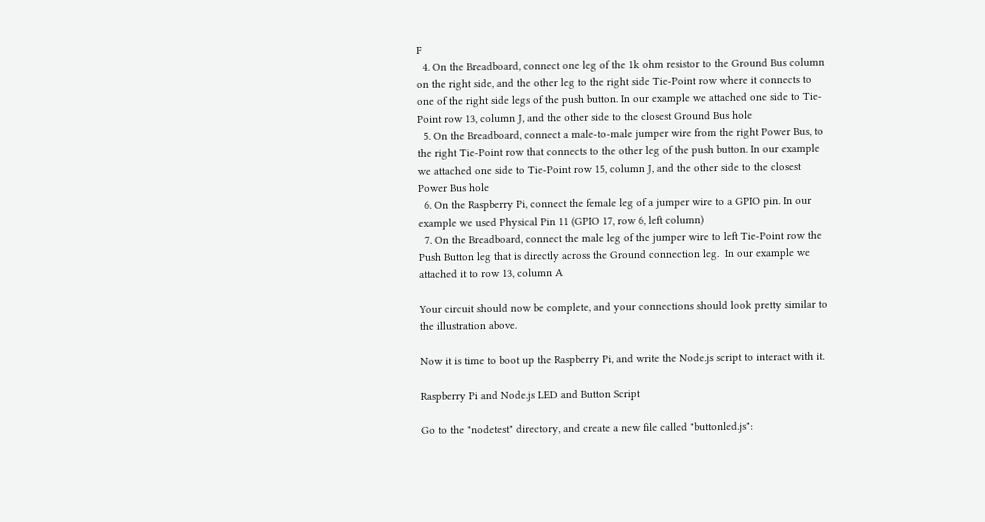F
  4. On the Breadboard, connect one leg of the 1k ohm resistor to the Ground Bus column on the right side, and the other leg to the right side Tie-Point row where it connects to one of the right side legs of the push button. In our example we attached one side to Tie-Point row 13, column J, and the other side to the closest Ground Bus hole
  5. On the Breadboard, connect a male-to-male jumper wire from the right Power Bus, to the right Tie-Point row that connects to the other leg of the push button. In our example we attached one side to Tie-Point row 15, column J, and the other side to the closest Power Bus hole
  6. On the Raspberry Pi, connect the female leg of a jumper wire to a GPIO pin. In our example we used Physical Pin 11 (GPIO 17, row 6, left column)
  7. On the Breadboard, connect the male leg of the jumper wire to left Tie-Point row the Push Button leg that is directly across the Ground connection leg.  In our example we attached it to row 13, column A

Your circuit should now be complete, and your connections should look pretty similar to the illustration above.

Now it is time to boot up the Raspberry Pi, and write the Node.js script to interact with it.

Raspberry Pi and Node.js LED and Button Script

Go to the "nodetest" directory, and create a new file called "buttonled.js":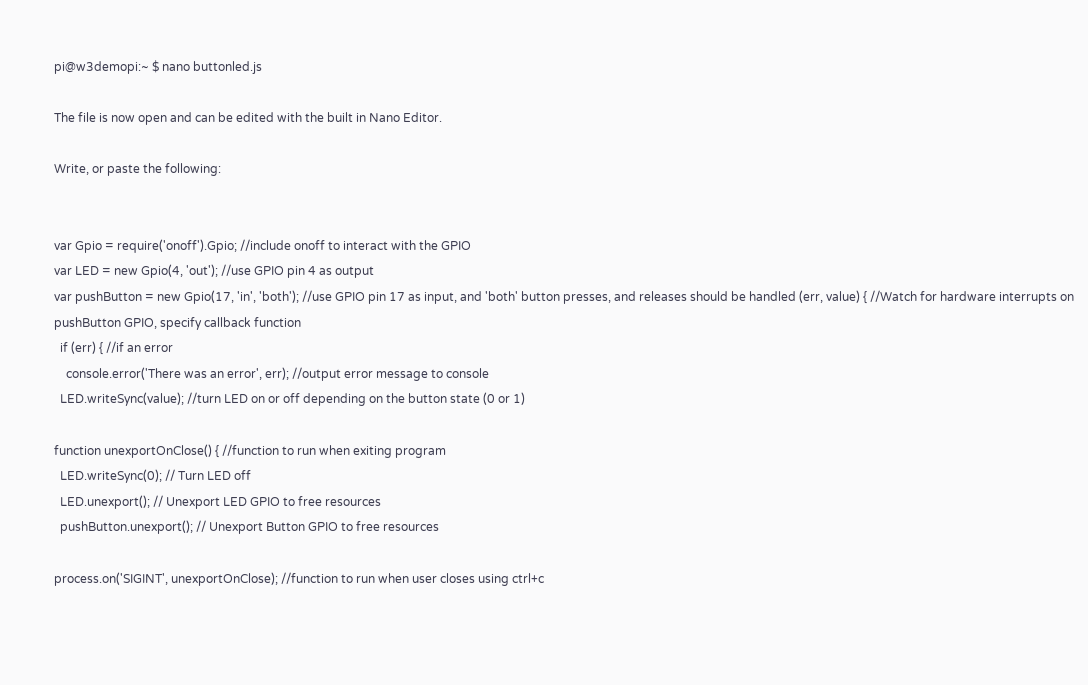pi@w3demopi:~ $ nano buttonled.js

The file is now open and can be edited with the built in Nano Editor.

Write, or paste the following:


var Gpio = require('onoff').Gpio; //include onoff to interact with the GPIO
var LED = new Gpio(4, 'out'); //use GPIO pin 4 as output
var pushButton = new Gpio(17, 'in', 'both'); //use GPIO pin 17 as input, and 'both' button presses, and releases should be handled (err, value) { //Watch for hardware interrupts on pushButton GPIO, specify callback function
  if (err) { //if an error
    console.error('There was an error', err); //output error message to console
  LED.writeSync(value); //turn LED on or off depending on the button state (0 or 1)

function unexportOnClose() { //function to run when exiting program
  LED.writeSync(0); // Turn LED off
  LED.unexport(); // Unexport LED GPIO to free resources
  pushButton.unexport(); // Unexport Button GPIO to free resources

process.on('SIGINT', unexportOnClose); //function to run when user closes using ctrl+c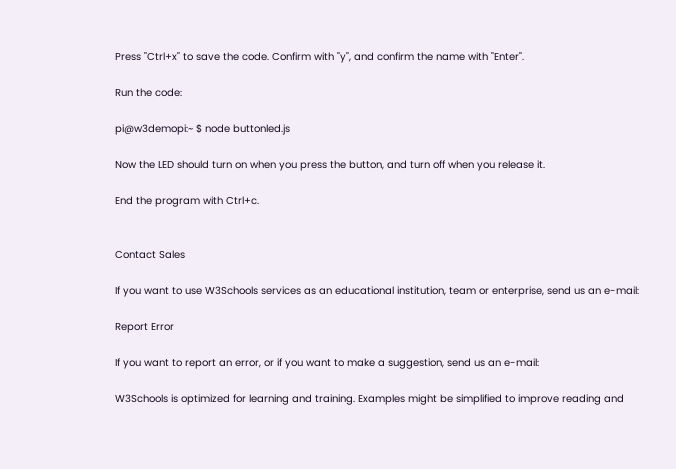Press "Ctrl+x" to save the code. Confirm with "y", and confirm the name with "Enter".

Run the code:

pi@w3demopi:~ $ node buttonled.js

Now the LED should turn on when you press the button, and turn off when you release it.

End the program with Ctrl+c.


Contact Sales

If you want to use W3Schools services as an educational institution, team or enterprise, send us an e-mail:

Report Error

If you want to report an error, or if you want to make a suggestion, send us an e-mail:

W3Schools is optimized for learning and training. Examples might be simplified to improve reading and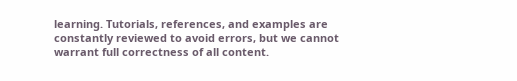learning. Tutorials, references, and examples are constantly reviewed to avoid errors, but we cannot warrant full correctness of all content.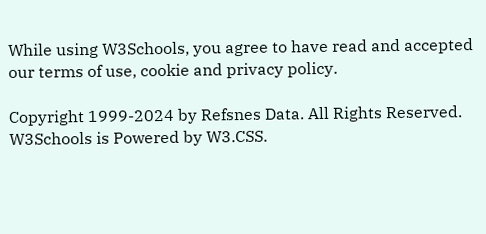While using W3Schools, you agree to have read and accepted our terms of use, cookie and privacy policy.

Copyright 1999-2024 by Refsnes Data. All Rights Reserved. W3Schools is Powered by W3.CSS.